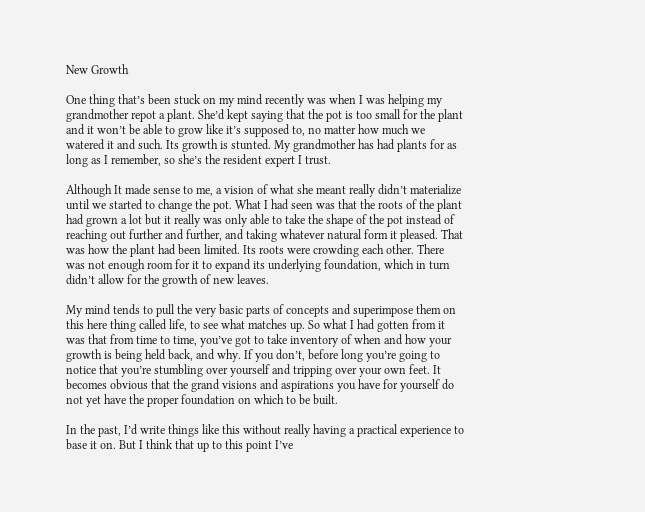New Growth

One thing that’s been stuck on my mind recently was when I was helping my grandmother repot a plant. She’d kept saying that the pot is too small for the plant and it won’t be able to grow like it’s supposed to, no matter how much we watered it and such. Its growth is stunted. My grandmother has had plants for as long as I remember, so she’s the resident expert I trust.

Although It made sense to me, a vision of what she meant really didn’t materialize until we started to change the pot. What I had seen was that the roots of the plant had grown a lot but it really was only able to take the shape of the pot instead of reaching out further and further, and taking whatever natural form it pleased. That was how the plant had been limited. Its roots were crowding each other. There was not enough room for it to expand its underlying foundation, which in turn didn’t allow for the growth of new leaves.

My mind tends to pull the very basic parts of concepts and superimpose them on this here thing called life, to see what matches up. So what I had gotten from it was that from time to time, you’ve got to take inventory of when and how your growth is being held back, and why. If you don’t, before long you’re going to notice that you’re stumbling over yourself and tripping over your own feet. It becomes obvious that the grand visions and aspirations you have for yourself do not yet have the proper foundation on which to be built.

In the past, I’d write things like this without really having a practical experience to base it on. But I think that up to this point I’ve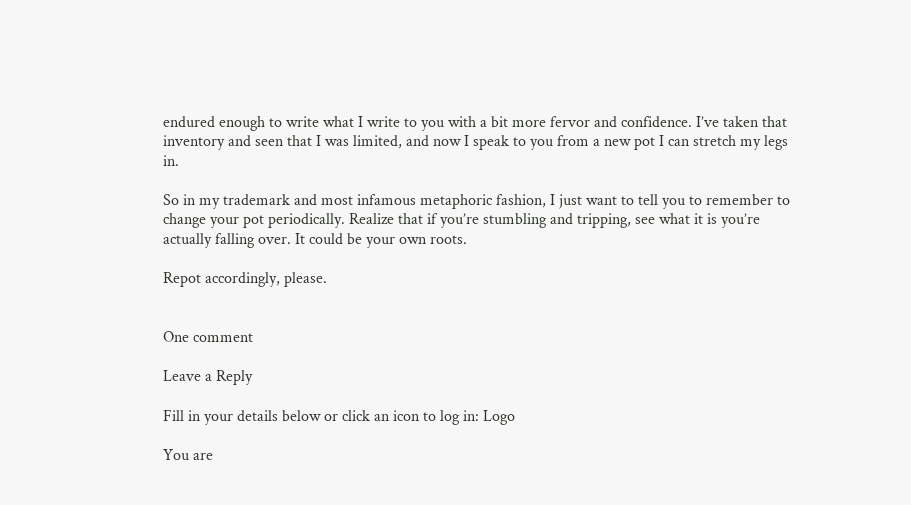endured enough to write what I write to you with a bit more fervor and confidence. I’ve taken that inventory and seen that I was limited, and now I speak to you from a new pot I can stretch my legs in.

So in my trademark and most infamous metaphoric fashion, I just want to tell you to remember to change your pot periodically. Realize that if you’re stumbling and tripping, see what it is you’re actually falling over. It could be your own roots.

Repot accordingly, please.


One comment

Leave a Reply

Fill in your details below or click an icon to log in: Logo

You are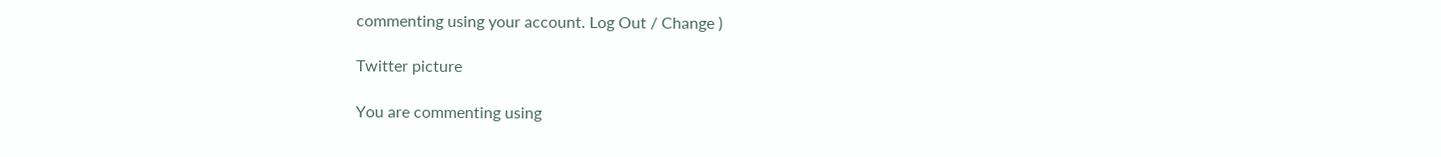commenting using your account. Log Out / Change )

Twitter picture

You are commenting using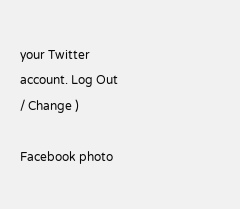your Twitter account. Log Out / Change )

Facebook photo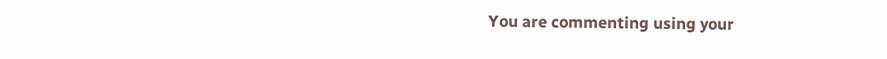You are commenting using your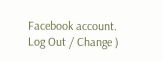Facebook account. Log Out / Change )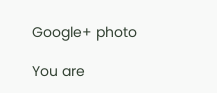Google+ photo

You are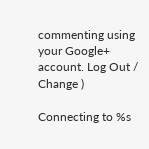commenting using your Google+ account. Log Out / Change )

Connecting to %s